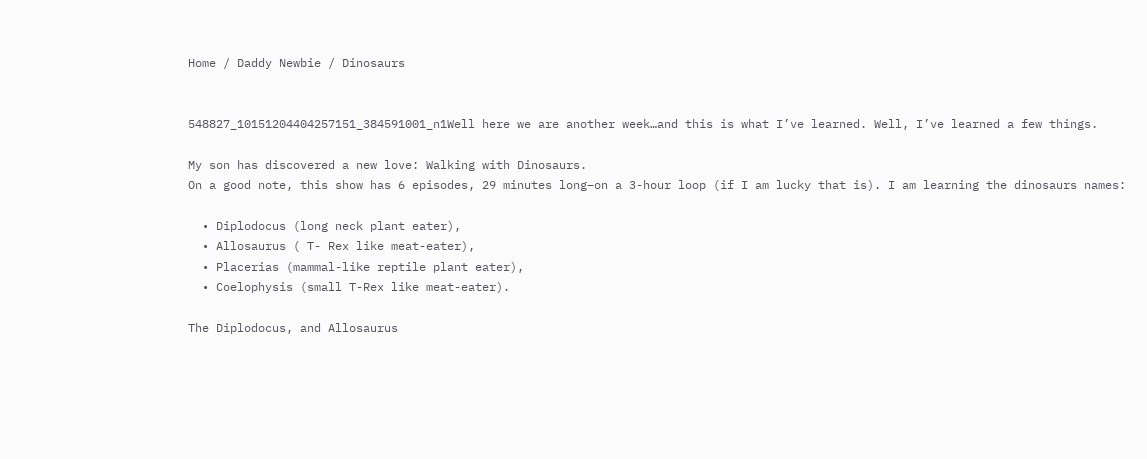Home / Daddy Newbie / Dinosaurs


548827_10151204404257151_384591001_n1Well here we are another week…and this is what I’ve learned. Well, I’ve learned a few things.

My son has discovered a new love: Walking with Dinosaurs.
On a good note, this show has 6 episodes, 29 minutes long–on a 3-hour loop (if I am lucky that is). I am learning the dinosaurs names:

  • Diplodocus (long neck plant eater),
  • Allosaurus ( T- Rex like meat-eater),
  • Placerias (mammal-like reptile plant eater),
  • Coelophysis (small T-Rex like meat-eater).

The Diplodocus, and Allosaurus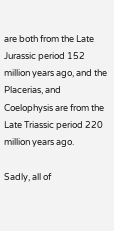are both from the Late Jurassic period 152 million years ago, and the Placerias, and Coelophysis are from the  Late Triassic period 220 million years ago.

Sadly, all of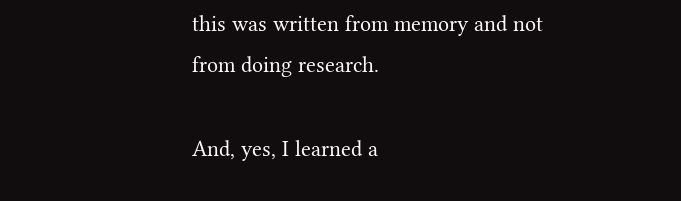this was written from memory and not from doing research.

And, yes, I learned a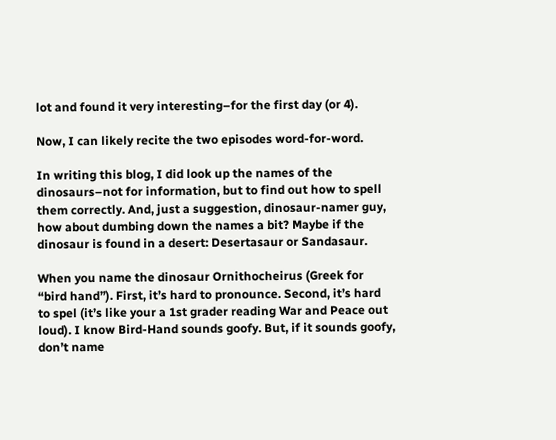lot and found it very interesting–for the first day (or 4).

Now, I can likely recite the two episodes word-for-word.

In writing this blog, I did look up the names of the dinosaurs–not for information, but to find out how to spell them correctly. And, just a suggestion, dinosaur-namer guy, how about dumbing down the names a bit? Maybe if the dinosaur is found in a desert: Desertasaur or Sandasaur.

When you name the dinosaur Ornithocheirus (Greek for “bird hand”). First, it’s hard to pronounce. Second, it’s hard to spel (it’s like your a 1st grader reading War and Peace out loud). I know Bird-Hand sounds goofy. But, if it sounds goofy, don’t name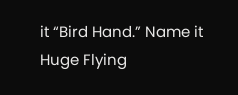it “Bird Hand.” Name it Huge Flying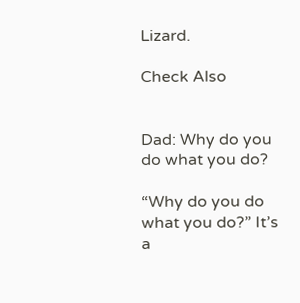Lizard.

Check Also


Dad: Why do you do what you do?

“Why do you do what you do?” It’s a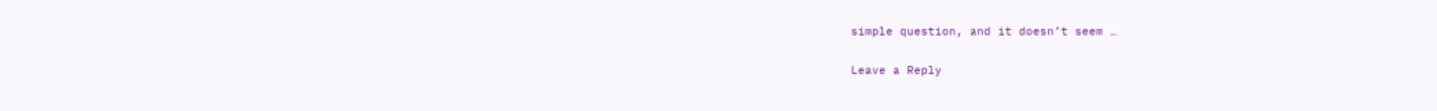simple question, and it doesn’t seem …

Leave a Reply